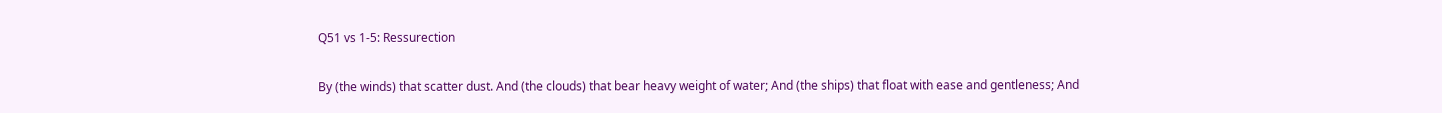Q51 vs 1-5: Ressurection

By (the winds) that scatter dust. And (the clouds) that bear heavy weight of water; And (the ships) that float with ease and gentleness; And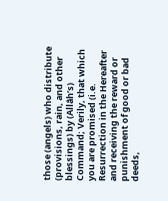those (angels) who distribute (provisions, rain, and other blessings) by (Allâh’s) Command; Verily, that which you are promised (i.e. Resurrection in the Hereafter and receiving the reward or punishment of good or bad deeds,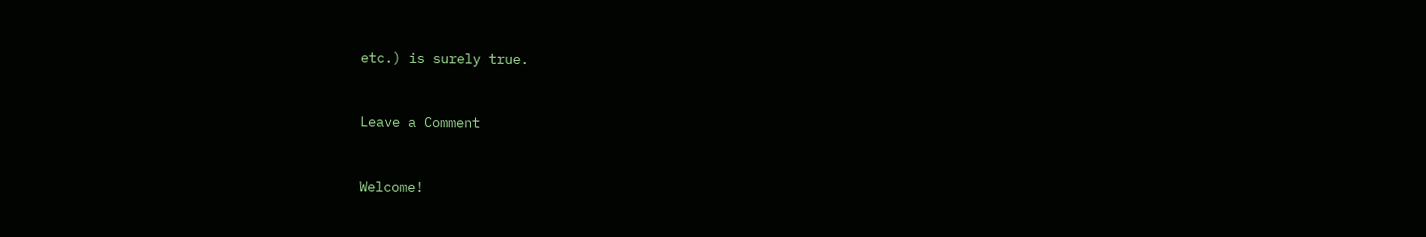etc.) is surely true.


Leave a Comment


Welcome!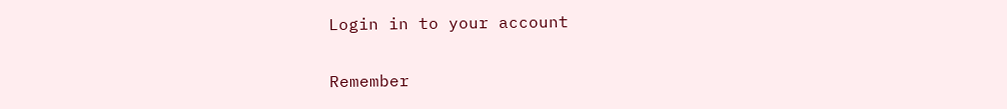Login in to your account

Remember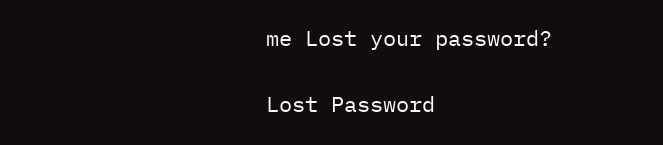me Lost your password?

Lost Password